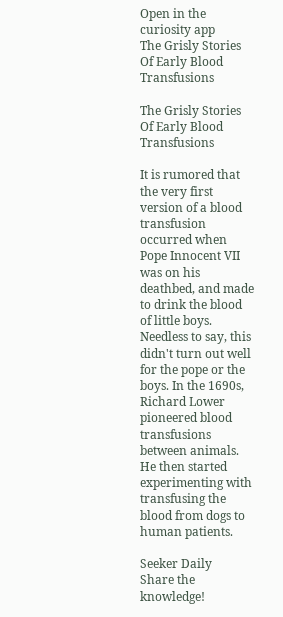Open in the curiosity app
The Grisly Stories Of Early Blood Transfusions

The Grisly Stories Of Early Blood Transfusions

It is rumored that the very first version of a blood transfusion occurred when Pope Innocent VII was on his deathbed, and made to drink the blood of little boys. Needless to say, this didn't turn out well for the pope or the boys. In the 1690s, Richard Lower pioneered blood transfusions between animals. He then started experimenting with transfusing the blood from dogs to human patients.

Seeker Daily
Share the knowledge!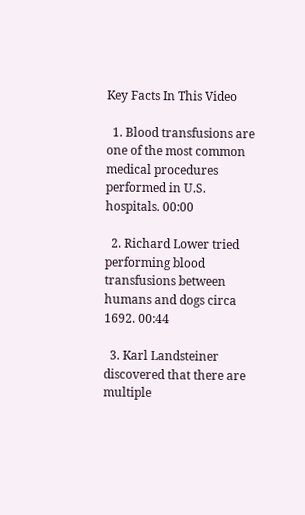Key Facts In This Video

  1. Blood transfusions are one of the most common medical procedures performed in U.S. hospitals. 00:00

  2. Richard Lower tried performing blood transfusions between humans and dogs circa 1692. 00:44

  3. Karl Landsteiner discovered that there are multiple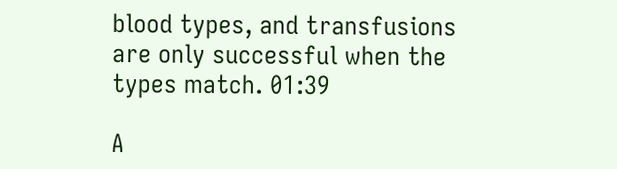blood types, and transfusions are only successful when the types match. 01:39

A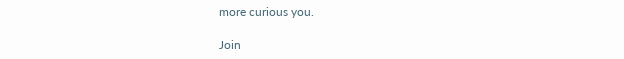more curious you.

Join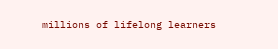millions of lifelong learners